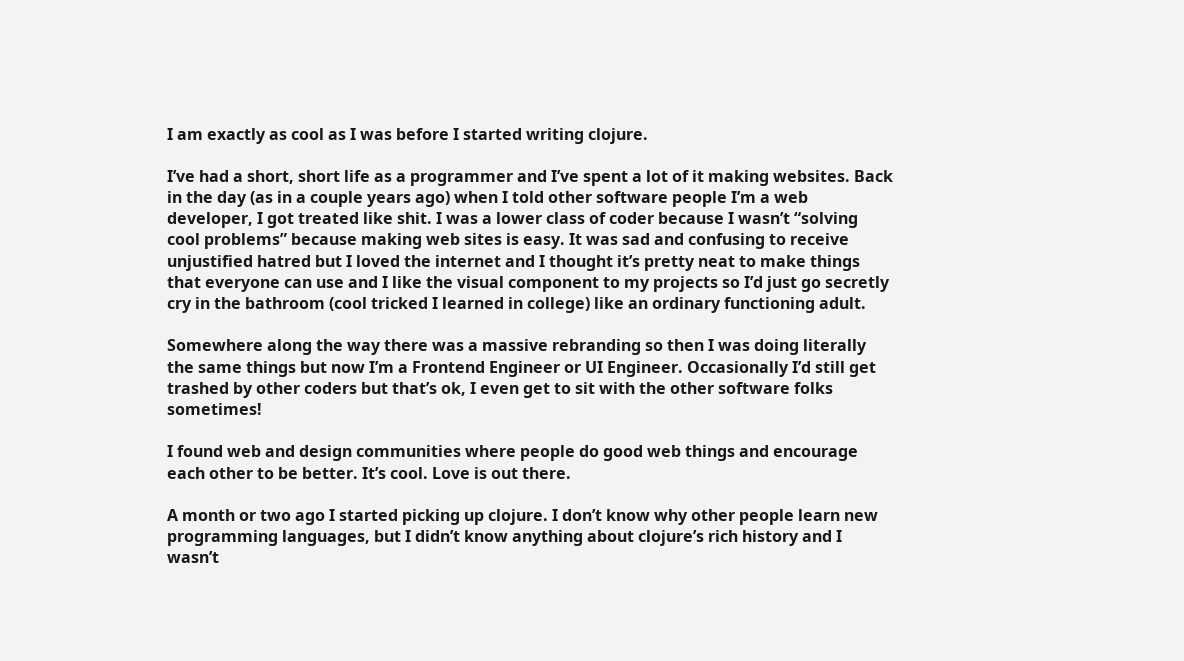I am exactly as cool as I was before I started writing clojure.

I’ve had a short, short life as a programmer and I’ve spent a lot of it making websites. Back in the day (as in a couple years ago) when I told other software people I’m a web developer, I got treated like shit. I was a lower class of coder because I wasn’t “solving cool problems” because making web sites is easy. It was sad and confusing to receive unjustified hatred but I loved the internet and I thought it’s pretty neat to make things that everyone can use and I like the visual component to my projects so I’d just go secretly cry in the bathroom (cool tricked I learned in college) like an ordinary functioning adult.

Somewhere along the way there was a massive rebranding so then I was doing literally the same things but now I’m a Frontend Engineer or UI Engineer. Occasionally I’d still get trashed by other coders but that’s ok, I even get to sit with the other software folks sometimes!

I found web and design communities where people do good web things and encourage each other to be better. It’s cool. Love is out there.

A month or two ago I started picking up clojure. I don’t know why other people learn new programming languages, but I didn’t know anything about clojure’s rich history and I wasn’t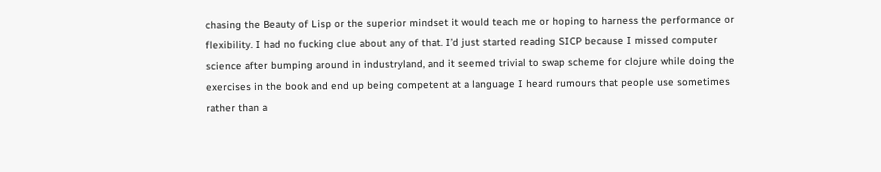chasing the Beauty of Lisp or the superior mindset it would teach me or hoping to harness the performance or flexibility. I had no fucking clue about any of that. I’d just started reading SICP because I missed computer science after bumping around in industryland, and it seemed trivial to swap scheme for clojure while doing the exercises in the book and end up being competent at a language I heard rumours that people use sometimes rather than a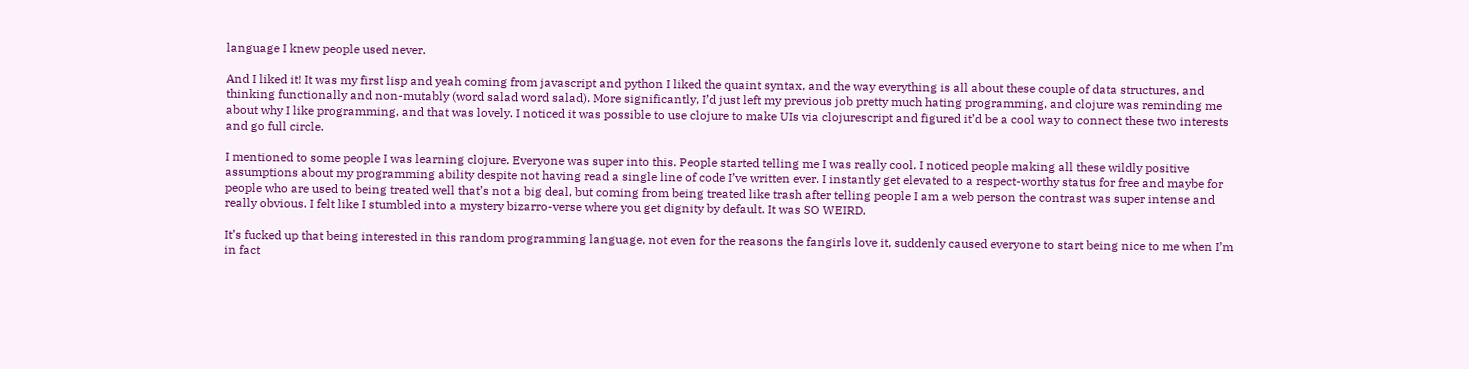language I knew people used never.

And I liked it! It was my first lisp and yeah coming from javascript and python I liked the quaint syntax, and the way everything is all about these couple of data structures, and thinking functionally and non-mutably (word salad word salad). More significantly, I’d just left my previous job pretty much hating programming, and clojure was reminding me about why I like programming, and that was lovely. I noticed it was possible to use clojure to make UIs via clojurescript and figured it’d be a cool way to connect these two interests and go full circle.

I mentioned to some people I was learning clojure. Everyone was super into this. People started telling me I was really cool. I noticed people making all these wildly positive assumptions about my programming ability despite not having read a single line of code I’ve written ever. I instantly get elevated to a respect-worthy status for free and maybe for people who are used to being treated well that’s not a big deal, but coming from being treated like trash after telling people I am a web person the contrast was super intense and really obvious. I felt like I stumbled into a mystery bizarro-verse where you get dignity by default. It was SO WEIRD.

It’s fucked up that being interested in this random programming language, not even for the reasons the fangirls love it, suddenly caused everyone to start being nice to me when I’m in fact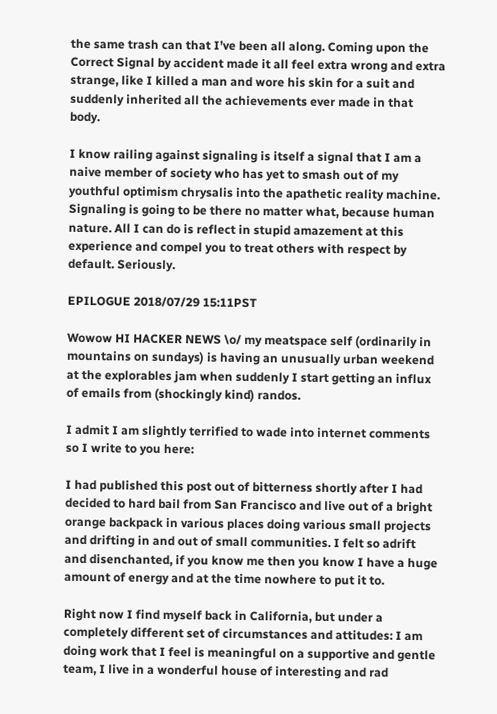the same trash can that I’ve been all along. Coming upon the Correct Signal by accident made it all feel extra wrong and extra strange, like I killed a man and wore his skin for a suit and suddenly inherited all the achievements ever made in that body.

I know railing against signaling is itself a signal that I am a naive member of society who has yet to smash out of my youthful optimism chrysalis into the apathetic reality machine. Signaling is going to be there no matter what, because human nature. All I can do is reflect in stupid amazement at this experience and compel you to treat others with respect by default. Seriously.

EPILOGUE 2018/07/29 15:11PST

Wowow HI HACKER NEWS \o/ my meatspace self (ordinarily in mountains on sundays) is having an unusually urban weekend at the explorables jam when suddenly I start getting an influx of emails from (shockingly kind) randos.

I admit I am slightly terrified to wade into internet comments so I write to you here:

I had published this post out of bitterness shortly after I had decided to hard bail from San Francisco and live out of a bright orange backpack in various places doing various small projects and drifting in and out of small communities. I felt so adrift and disenchanted, if you know me then you know I have a huge amount of energy and at the time nowhere to put it to.

Right now I find myself back in California, but under a completely different set of circumstances and attitudes: I am doing work that I feel is meaningful on a supportive and gentle team, I live in a wonderful house of interesting and rad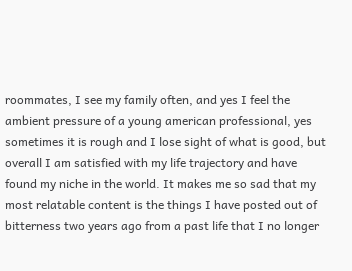roommates, I see my family often, and yes I feel the ambient pressure of a young american professional, yes sometimes it is rough and I lose sight of what is good, but overall I am satisfied with my life trajectory and have found my niche in the world. It makes me so sad that my most relatable content is the things I have posted out of bitterness two years ago from a past life that I no longer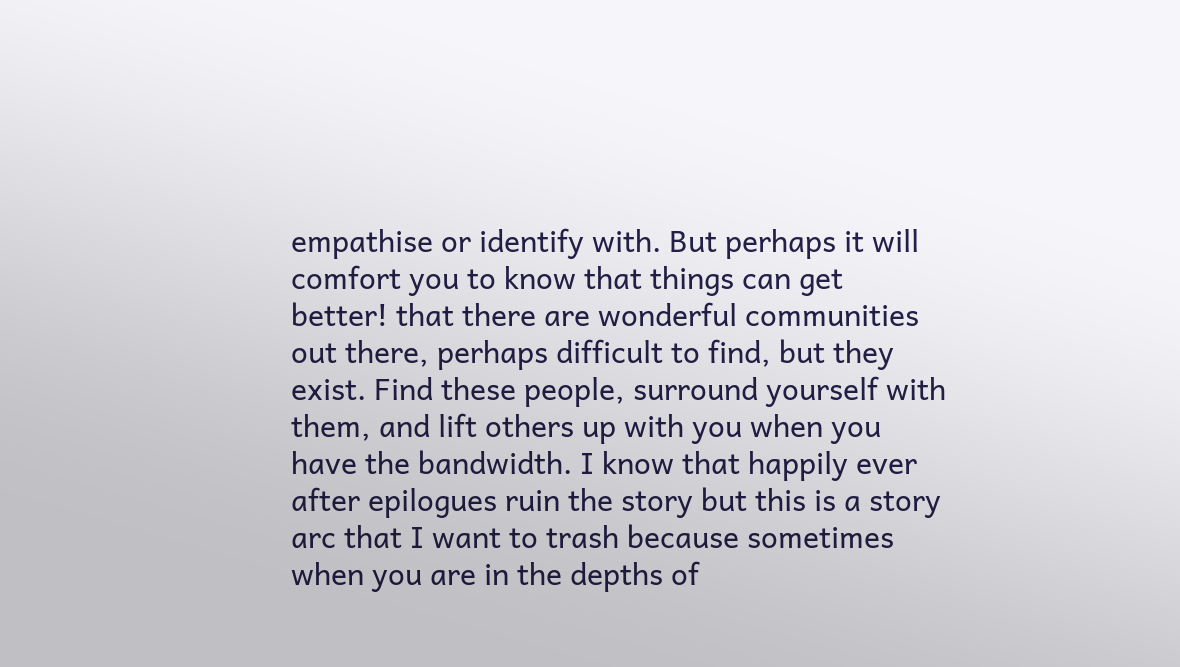empathise or identify with. But perhaps it will comfort you to know that things can get better! that there are wonderful communities out there, perhaps difficult to find, but they exist. Find these people, surround yourself with them, and lift others up with you when you have the bandwidth. I know that happily ever after epilogues ruin the story but this is a story arc that I want to trash because sometimes when you are in the depths of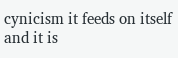cynicism it feeds on itself and it is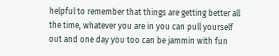helpful to remember that things are getting better all the time, whatever you are in you can pull yourself out and one day you too can be jammin with fun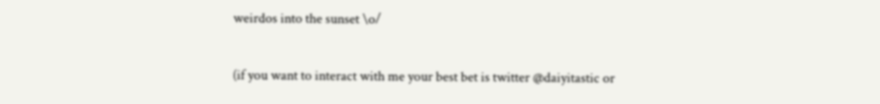weirdos into the sunset \o/

(if you want to interact with me your best bet is twitter @daiyitastic or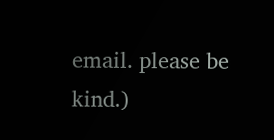email. please be kind.)